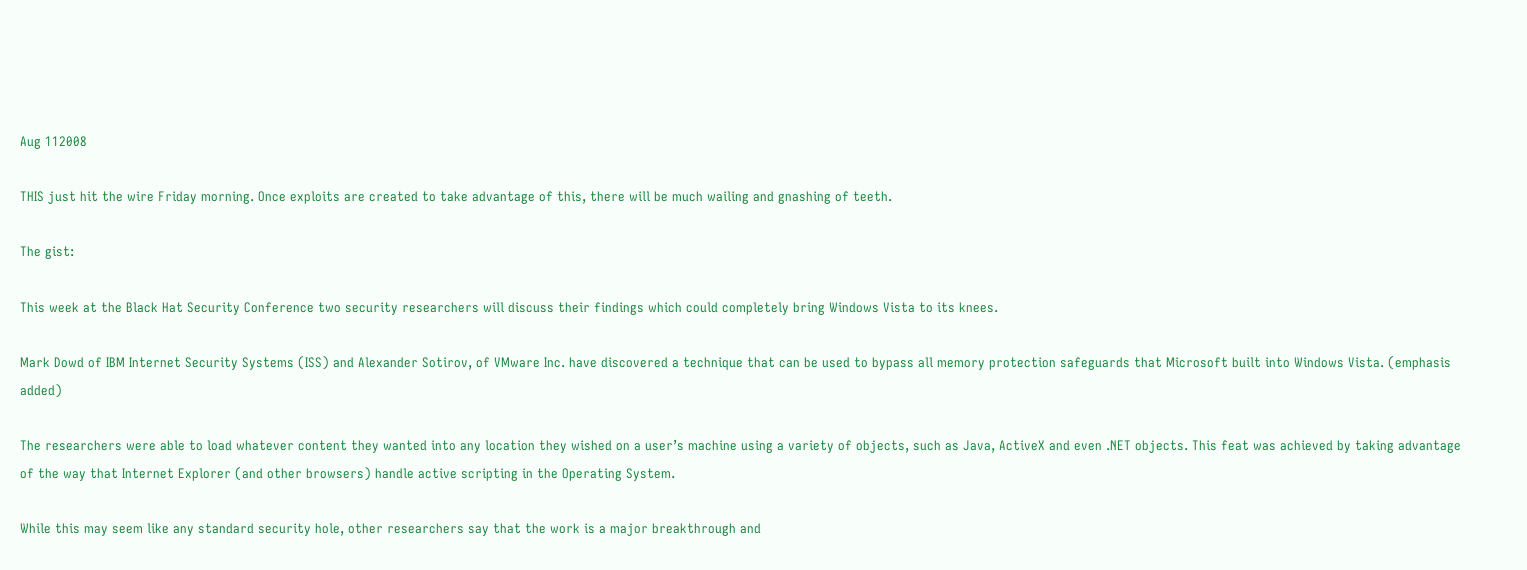Aug 112008

THIS just hit the wire Friday morning. Once exploits are created to take advantage of this, there will be much wailing and gnashing of teeth.

The gist:

This week at the Black Hat Security Conference two security researchers will discuss their findings which could completely bring Windows Vista to its knees.

Mark Dowd of IBM Internet Security Systems (ISS) and Alexander Sotirov, of VMware Inc. have discovered a technique that can be used to bypass all memory protection safeguards that Microsoft built into Windows Vista. (emphasis added)

The researchers were able to load whatever content they wanted into any location they wished on a user’s machine using a variety of objects, such as Java, ActiveX and even .NET objects. This feat was achieved by taking advantage of the way that Internet Explorer (and other browsers) handle active scripting in the Operating System.

While this may seem like any standard security hole, other researchers say that the work is a major breakthrough and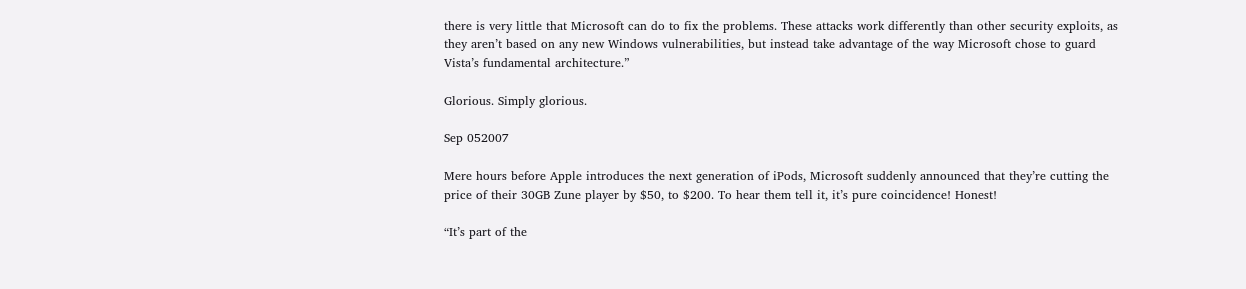there is very little that Microsoft can do to fix the problems. These attacks work differently than other security exploits, as they aren’t based on any new Windows vulnerabilities, but instead take advantage of the way Microsoft chose to guard Vista’s fundamental architecture.”

Glorious. Simply glorious.

Sep 052007

Mere hours before Apple introduces the next generation of iPods, Microsoft suddenly announced that they’re cutting the price of their 30GB Zune player by $50, to $200. To hear them tell it, it’s pure coincidence! Honest!

“It’s part of the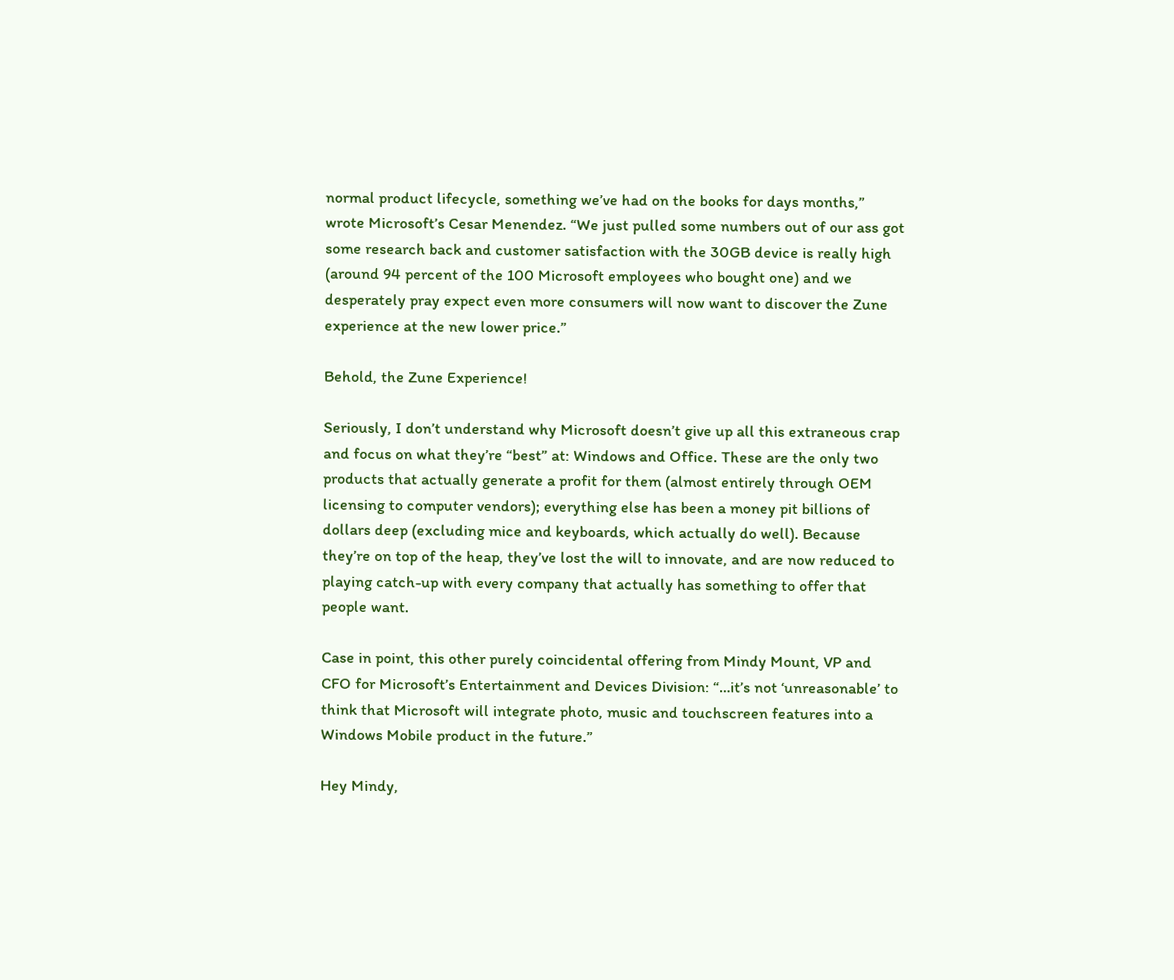normal product lifecycle, something we’ve had on the books for days months,” wrote Microsoft’s Cesar Menendez. “We just pulled some numbers out of our ass got some research back and customer satisfaction with the 30GB device is really high (around 94 percent of the 100 Microsoft employees who bought one) and we desperately pray expect even more consumers will now want to discover the Zune experience at the new lower price.”

Behold, the Zune Experience!

Seriously, I don’t understand why Microsoft doesn’t give up all this extraneous crap and focus on what they’re “best” at: Windows and Office. These are the only two products that actually generate a profit for them (almost entirely through OEM licensing to computer vendors); everything else has been a money pit billions of dollars deep (excluding mice and keyboards, which actually do well). Because they’re on top of the heap, they’ve lost the will to innovate, and are now reduced to playing catch-up with every company that actually has something to offer that people want.

Case in point, this other purely coincidental offering from Mindy Mount, VP and CFO for Microsoft’s Entertainment and Devices Division: “…it’s not ‘unreasonable’ to think that Microsoft will integrate photo, music and touchscreen features into a Windows Mobile product in the future.”

Hey Mindy,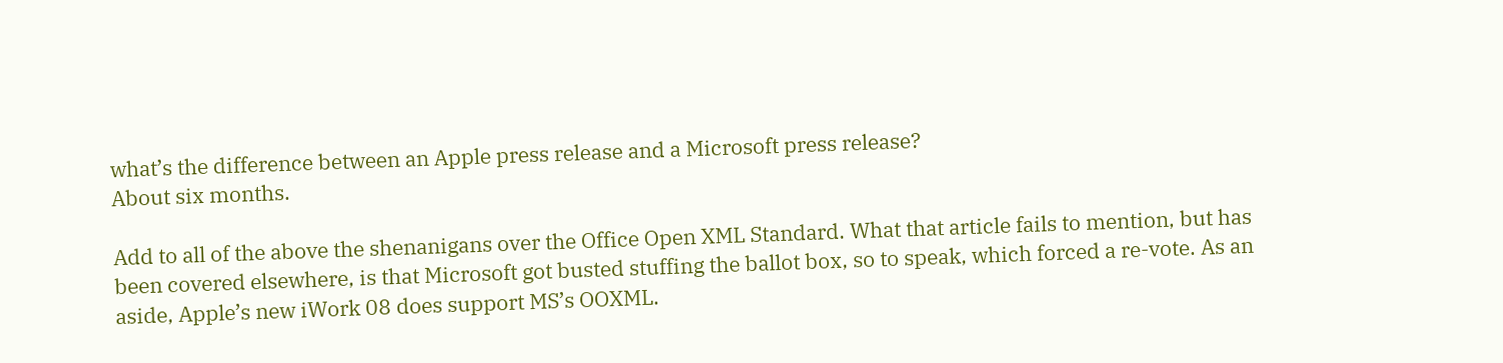what’s the difference between an Apple press release and a Microsoft press release?
About six months.

Add to all of the above the shenanigans over the Office Open XML Standard. What that article fails to mention, but has been covered elsewhere, is that Microsoft got busted stuffing the ballot box, so to speak, which forced a re-vote. As an aside, Apple’s new iWork 08 does support MS’s OOXML.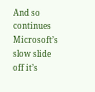And so continues Microsoft’s slow slide off it’s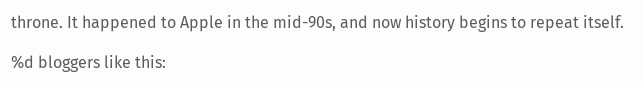throne. It happened to Apple in the mid-90s, and now history begins to repeat itself.

%d bloggers like this: